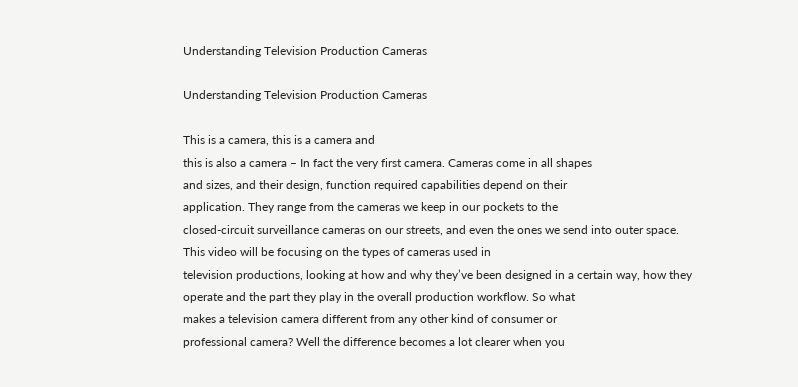Understanding Television Production Cameras

Understanding Television Production Cameras

This is a camera, this is a camera and
this is also a camera – In fact the very first camera. Cameras come in all shapes
and sizes, and their design, function required capabilities depend on their
application. They range from the cameras we keep in our pockets to the
closed-circuit surveillance cameras on our streets, and even the ones we send into outer space. This video will be focusing on the types of cameras used in
television productions, looking at how and why they’ve been designed in a certain way, how they operate and the part they play in the overall production workflow. So what
makes a television camera different from any other kind of consumer or
professional camera? Well the difference becomes a lot clearer when you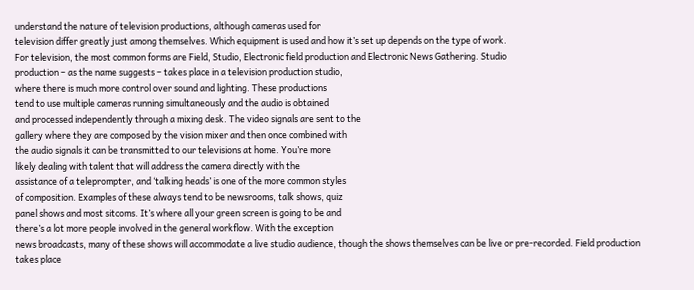understand the nature of television productions, although cameras used for
television differ greatly just among themselves. Which equipment is used and how it’s set up depends on the type of work.
For television, the most common forms are Field, Studio, Electronic field production and Electronic News Gathering. Studio
production – as the name suggests – takes place in a television production studio,
where there is much more control over sound and lighting. These productions
tend to use multiple cameras running simultaneously and the audio is obtained
and processed independently through a mixing desk. The video signals are sent to the
gallery where they are composed by the vision mixer and then once combined with
the audio signals it can be transmitted to our televisions at home. You’re more
likely dealing with talent that will address the camera directly with the
assistance of a teleprompter, and ‘talking heads’ is one of the more common styles
of composition. Examples of these always tend to be newsrooms, talk shows, quiz
panel shows and most sitcoms. It’s where all your green screen is going to be and
there’s a lot more people involved in the general workflow. With the exception
news broadcasts, many of these shows will accommodate a live studio audience, though the shows themselves can be live or pre-recorded. Field production takes place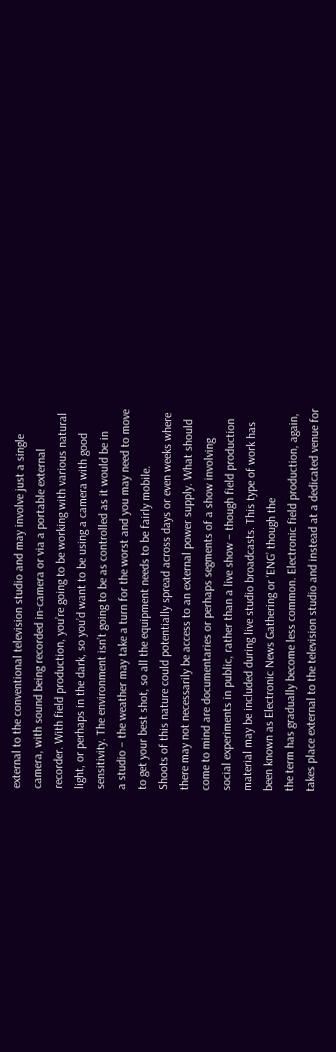external to the conventional television studio and may involve just a single
camera, with sound being recorded in-camera or via a portable external
recorder. With field production, you’re going to be working with various natural
light, or perhaps in the dark, so you’d want to be using a camera with good
sensitivity. The environment isn’t going to be as controlled as it would be in
a studio – the weather may take a turn for the worst and you may need to move
to get your best shot, so all the equipment needs to be fairly mobile.
Shoots of this nature could potentially spread across days or even weeks where
there may not necessarily be access to an external power supply. What should
come to mind are documentaries or perhaps segments of a show involving
social experiments in public, rather than a live show – though field production
material may be included during live studio broadcasts. This type of work has
been known as Electronic News Gathering or ‘ENG’ though the
the term has gradually become less common. Electronic field production, again,
takes place external to the television studio and instead at a dedicated venue for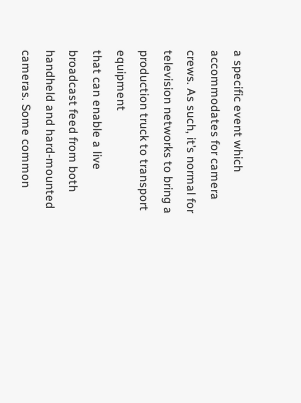a specific event which accommodates for camera crews. As such, it’s normal for
television networks to bring a production truck to transport equipment
that can enable a live broadcast feed from both handheld and hard-mounted
cameras. Some common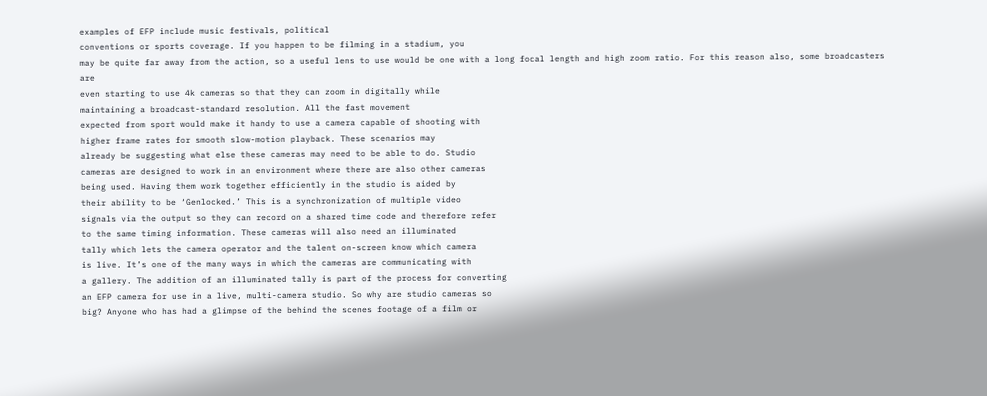examples of EFP include music festivals, political
conventions or sports coverage. If you happen to be filming in a stadium, you
may be quite far away from the action, so a useful lens to use would be one with a long focal length and high zoom ratio. For this reason also, some broadcasters are
even starting to use 4k cameras so that they can zoom in digitally while
maintaining a broadcast-standard resolution. All the fast movement
expected from sport would make it handy to use a camera capable of shooting with
higher frame rates for smooth slow-motion playback. These scenarios may
already be suggesting what else these cameras may need to be able to do. Studio
cameras are designed to work in an environment where there are also other cameras
being used. Having them work together efficiently in the studio is aided by
their ability to be ‘Genlocked.’ This is a synchronization of multiple video
signals via the output so they can record on a shared time code and therefore refer
to the same timing information. These cameras will also need an illuminated
tally which lets the camera operator and the talent on-screen know which camera
is live. It’s one of the many ways in which the cameras are communicating with
a gallery. The addition of an illuminated tally is part of the process for converting
an EFP camera for use in a live, multi-camera studio. So why are studio cameras so
big? Anyone who has had a glimpse of the behind the scenes footage of a film or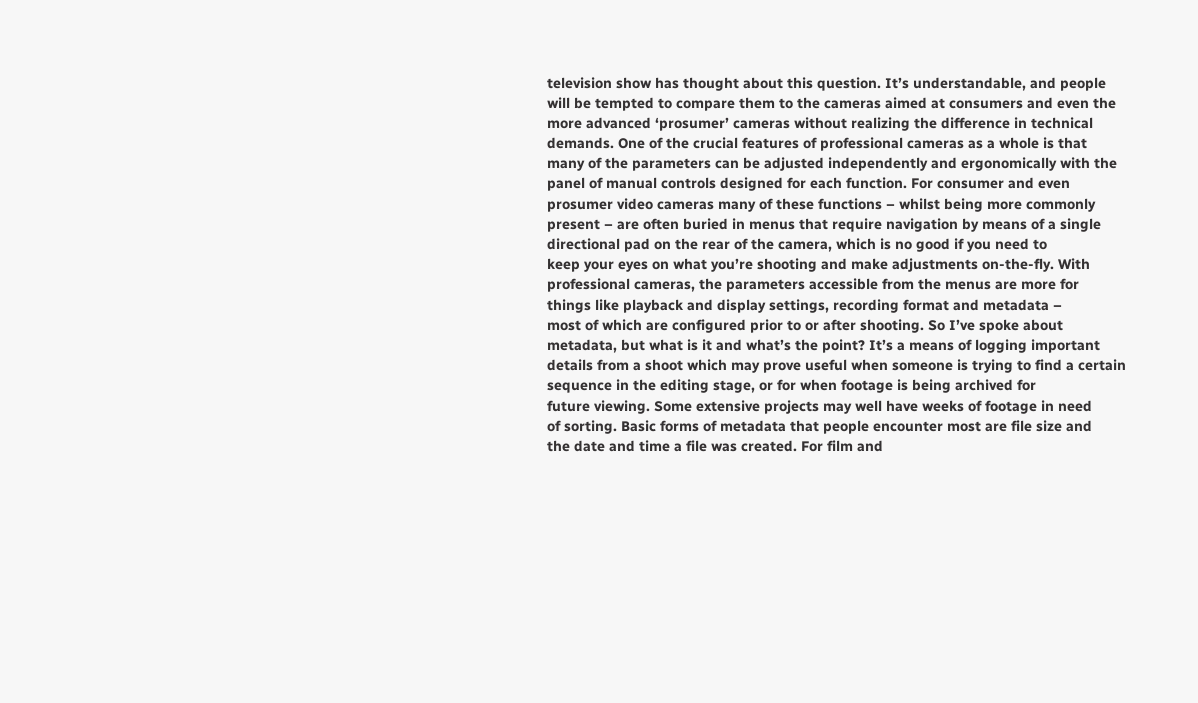television show has thought about this question. It’s understandable, and people
will be tempted to compare them to the cameras aimed at consumers and even the
more advanced ‘prosumer’ cameras without realizing the difference in technical
demands. One of the crucial features of professional cameras as a whole is that
many of the parameters can be adjusted independently and ergonomically with the
panel of manual controls designed for each function. For consumer and even
prosumer video cameras many of these functions – whilst being more commonly
present – are often buried in menus that require navigation by means of a single
directional pad on the rear of the camera, which is no good if you need to
keep your eyes on what you’re shooting and make adjustments on-the-fly. With
professional cameras, the parameters accessible from the menus are more for
things like playback and display settings, recording format and metadata –
most of which are configured prior to or after shooting. So I’ve spoke about
metadata, but what is it and what’s the point? It’s a means of logging important
details from a shoot which may prove useful when someone is trying to find a certain
sequence in the editing stage, or for when footage is being archived for
future viewing. Some extensive projects may well have weeks of footage in need
of sorting. Basic forms of metadata that people encounter most are file size and
the date and time a file was created. For film and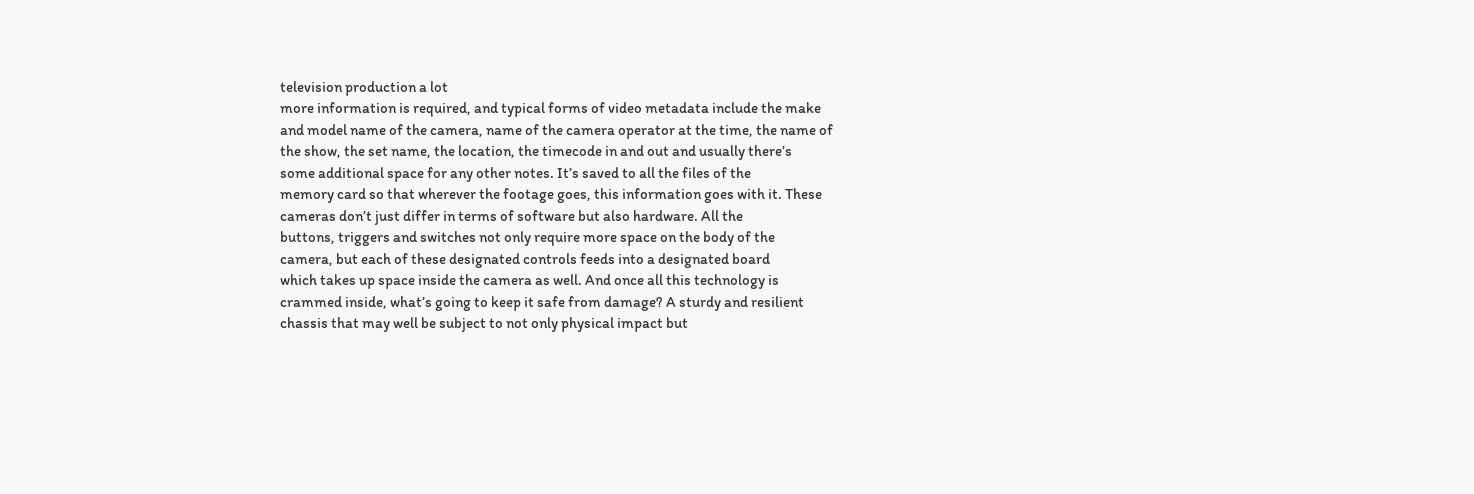television production a lot
more information is required, and typical forms of video metadata include the make
and model name of the camera, name of the camera operator at the time, the name of
the show, the set name, the location, the timecode in and out and usually there’s
some additional space for any other notes. It’s saved to all the files of the
memory card so that wherever the footage goes, this information goes with it. These
cameras don’t just differ in terms of software but also hardware. All the
buttons, triggers and switches not only require more space on the body of the
camera, but each of these designated controls feeds into a designated board
which takes up space inside the camera as well. And once all this technology is
crammed inside, what’s going to keep it safe from damage? A sturdy and resilient
chassis that may well be subject to not only physical impact but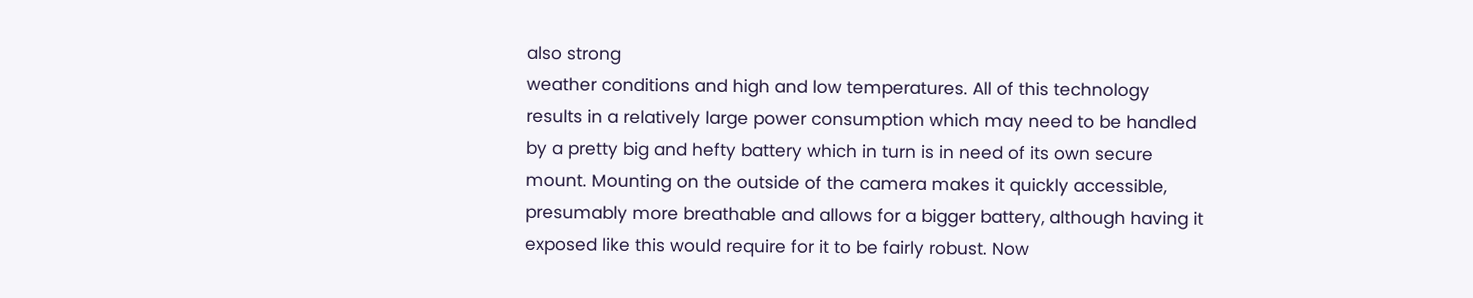also strong
weather conditions and high and low temperatures. All of this technology
results in a relatively large power consumption which may need to be handled
by a pretty big and hefty battery which in turn is in need of its own secure
mount. Mounting on the outside of the camera makes it quickly accessible,
presumably more breathable and allows for a bigger battery, although having it
exposed like this would require for it to be fairly robust. Now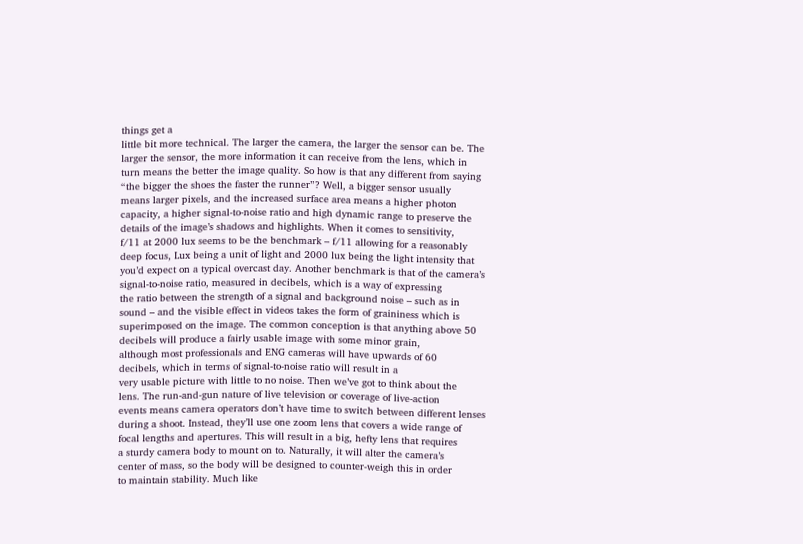things get a
little bit more technical. The larger the camera, the larger the sensor can be. The
larger the sensor, the more information it can receive from the lens, which in
turn means the better the image quality. So how is that any different from saying
“the bigger the shoes the faster the runner”? Well, a bigger sensor usually
means larger pixels, and the increased surface area means a higher photon
capacity, a higher signal-to-noise ratio and high dynamic range to preserve the
details of the image’s shadows and highlights. When it comes to sensitivity,
f/11 at 2000 lux seems to be the benchmark – f/11 allowing for a reasonably
deep focus, Lux being a unit of light and 2000 lux being the light intensity that
you’d expect on a typical overcast day. Another benchmark is that of the camera’s
signal-to-noise ratio, measured in decibels, which is a way of expressing
the ratio between the strength of a signal and background noise – such as in
sound – and the visible effect in videos takes the form of graininess which is
superimposed on the image. The common conception is that anything above 50
decibels will produce a fairly usable image with some minor grain,
although most professionals and ENG cameras will have upwards of 60
decibels, which in terms of signal-to-noise ratio will result in a
very usable picture with little to no noise. Then we’ve got to think about the
lens. The run-and-gun nature of live television or coverage of live-action
events means camera operators don’t have time to switch between different lenses
during a shoot. Instead, they’ll use one zoom lens that covers a wide range of
focal lengths and apertures. This will result in a big, hefty lens that requires
a sturdy camera body to mount on to. Naturally, it will alter the camera’s
center of mass, so the body will be designed to counter-weigh this in order
to maintain stability. Much like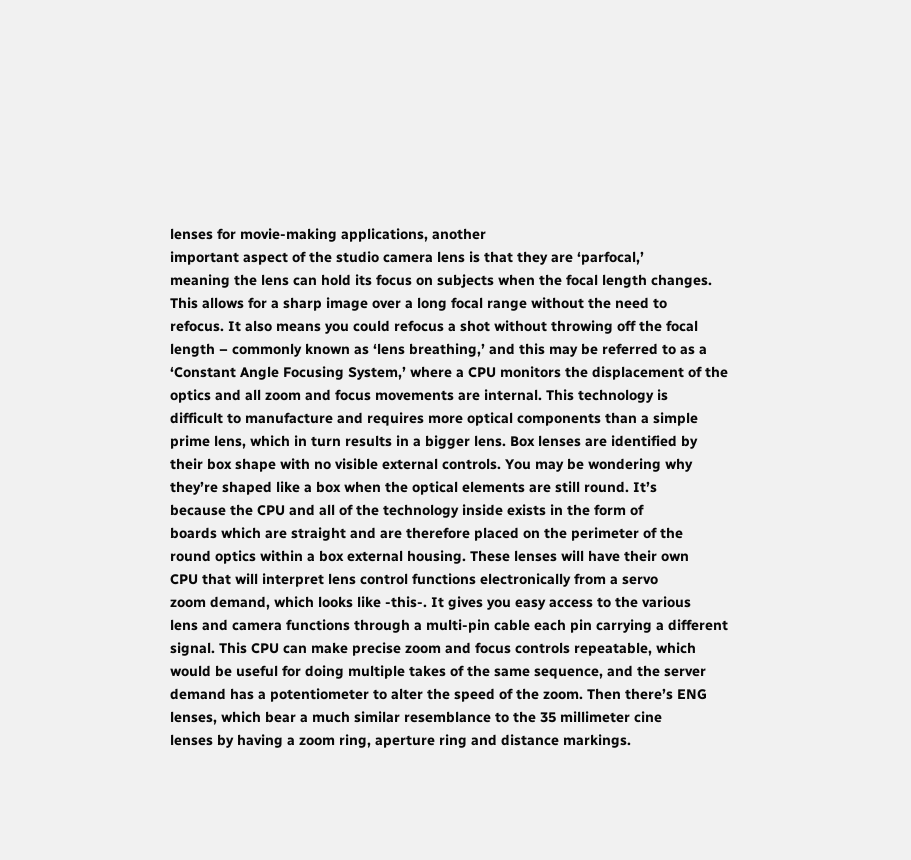lenses for movie-making applications, another
important aspect of the studio camera lens is that they are ‘parfocal,’
meaning the lens can hold its focus on subjects when the focal length changes.
This allows for a sharp image over a long focal range without the need to
refocus. It also means you could refocus a shot without throwing off the focal
length – commonly known as ‘lens breathing,’ and this may be referred to as a
‘Constant Angle Focusing System,’ where a CPU monitors the displacement of the
optics and all zoom and focus movements are internal. This technology is
difficult to manufacture and requires more optical components than a simple
prime lens, which in turn results in a bigger lens. Box lenses are identified by
their box shape with no visible external controls. You may be wondering why
they’re shaped like a box when the optical elements are still round. It’s
because the CPU and all of the technology inside exists in the form of
boards which are straight and are therefore placed on the perimeter of the
round optics within a box external housing. These lenses will have their own
CPU that will interpret lens control functions electronically from a servo
zoom demand, which looks like -this-. It gives you easy access to the various
lens and camera functions through a multi-pin cable each pin carrying a different
signal. This CPU can make precise zoom and focus controls repeatable, which
would be useful for doing multiple takes of the same sequence, and the server
demand has a potentiometer to alter the speed of the zoom. Then there’s ENG
lenses, which bear a much similar resemblance to the 35 millimeter cine
lenses by having a zoom ring, aperture ring and distance markings.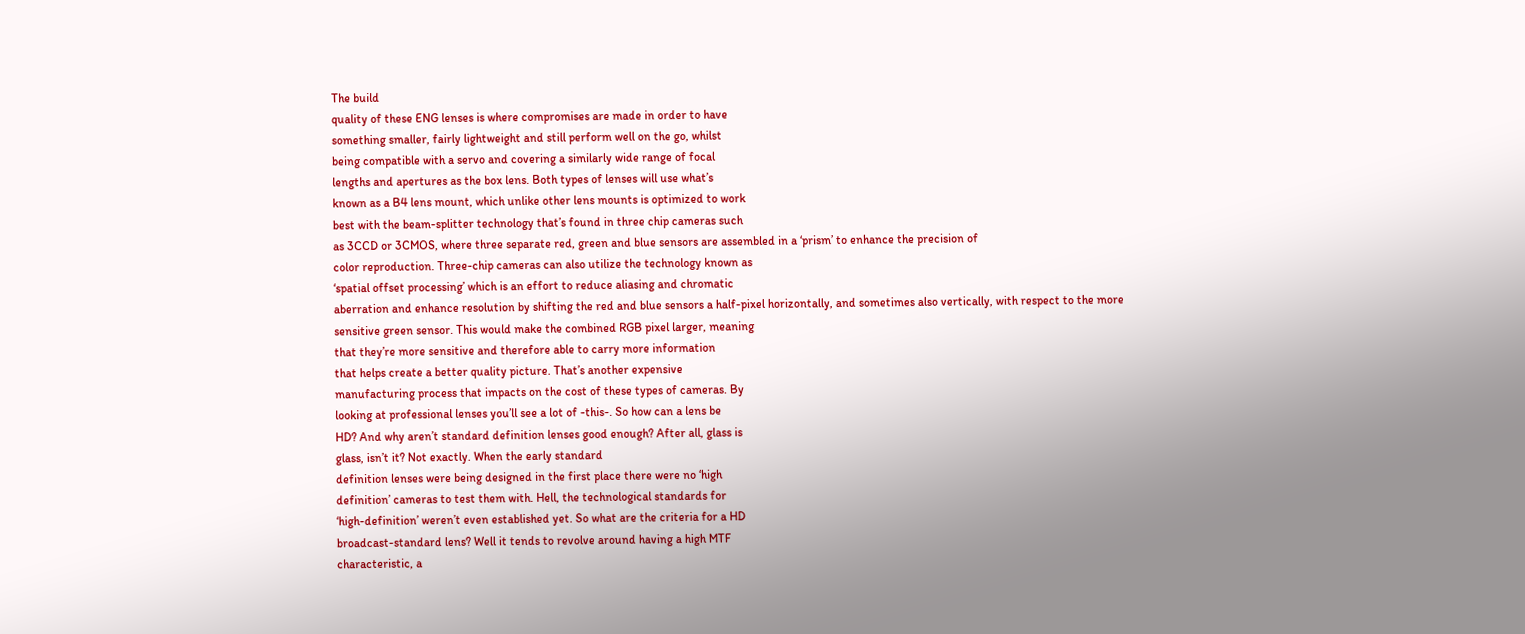The build
quality of these ENG lenses is where compromises are made in order to have
something smaller, fairly lightweight and still perform well on the go, whilst
being compatible with a servo and covering a similarly wide range of focal
lengths and apertures as the box lens. Both types of lenses will use what’s
known as a B4 lens mount, which unlike other lens mounts is optimized to work
best with the beam-splitter technology that’s found in three chip cameras such
as 3CCD or 3CMOS, where three separate red, green and blue sensors are assembled in a ‘prism’ to enhance the precision of
color reproduction. Three-chip cameras can also utilize the technology known as
‘spatial offset processing’ which is an effort to reduce aliasing and chromatic
aberration and enhance resolution by shifting the red and blue sensors a half-pixel horizontally, and sometimes also vertically, with respect to the more
sensitive green sensor. This would make the combined RGB pixel larger, meaning
that they’re more sensitive and therefore able to carry more information
that helps create a better quality picture. That’s another expensive
manufacturing process that impacts on the cost of these types of cameras. By
looking at professional lenses you’ll see a lot of -this-. So how can a lens be
HD? And why aren’t standard definition lenses good enough? After all, glass is
glass, isn’t it? Not exactly. When the early standard
definition lenses were being designed in the first place there were no ‘high
definition’ cameras to test them with. Hell, the technological standards for
‘high-definition’ weren’t even established yet. So what are the criteria for a HD
broadcast-standard lens? Well it tends to revolve around having a high MTF
characteristic, a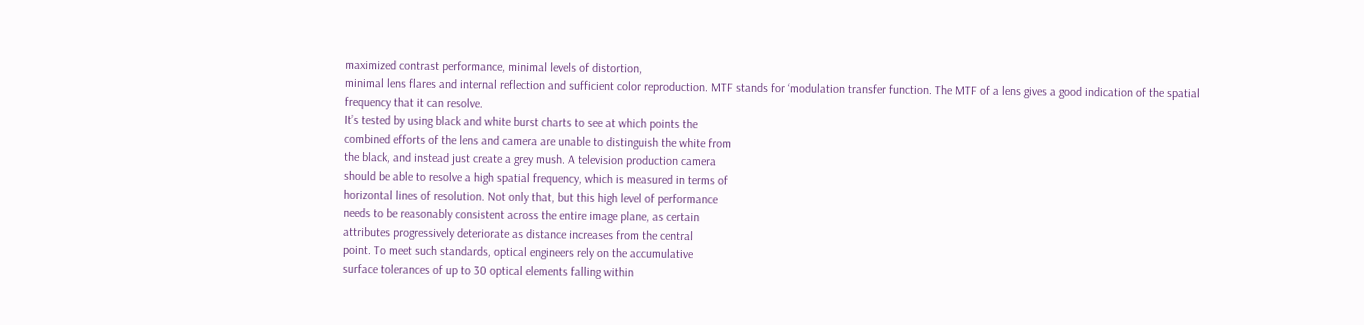maximized contrast performance, minimal levels of distortion,
minimal lens flares and internal reflection and sufficient color reproduction. MTF stands for ‘modulation transfer function. The MTF of a lens gives a good indication of the spatial frequency that it can resolve.
It’s tested by using black and white burst charts to see at which points the
combined efforts of the lens and camera are unable to distinguish the white from
the black, and instead just create a grey mush. A television production camera
should be able to resolve a high spatial frequency, which is measured in terms of
horizontal lines of resolution. Not only that, but this high level of performance
needs to be reasonably consistent across the entire image plane, as certain
attributes progressively deteriorate as distance increases from the central
point. To meet such standards, optical engineers rely on the accumulative
surface tolerances of up to 30 optical elements falling within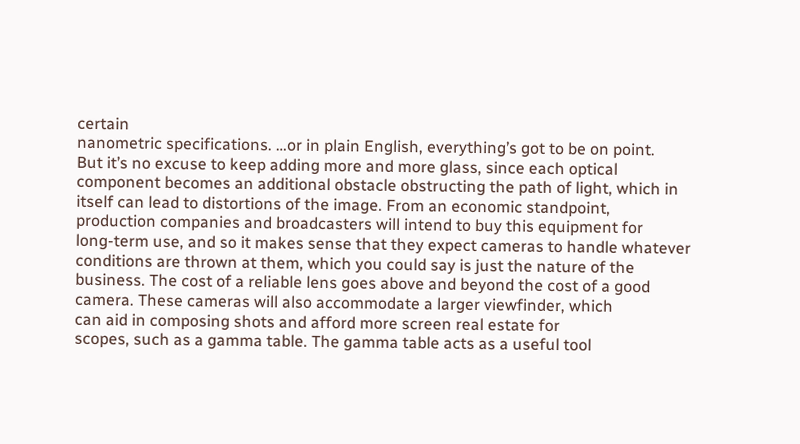certain
nanometric specifications. …or in plain English, everything’s got to be on point.
But it’s no excuse to keep adding more and more glass, since each optical
component becomes an additional obstacle obstructing the path of light, which in
itself can lead to distortions of the image. From an economic standpoint,
production companies and broadcasters will intend to buy this equipment for
long-term use, and so it makes sense that they expect cameras to handle whatever
conditions are thrown at them, which you could say is just the nature of the
business. The cost of a reliable lens goes above and beyond the cost of a good
camera. These cameras will also accommodate a larger viewfinder, which
can aid in composing shots and afford more screen real estate for
scopes, such as a gamma table. The gamma table acts as a useful tool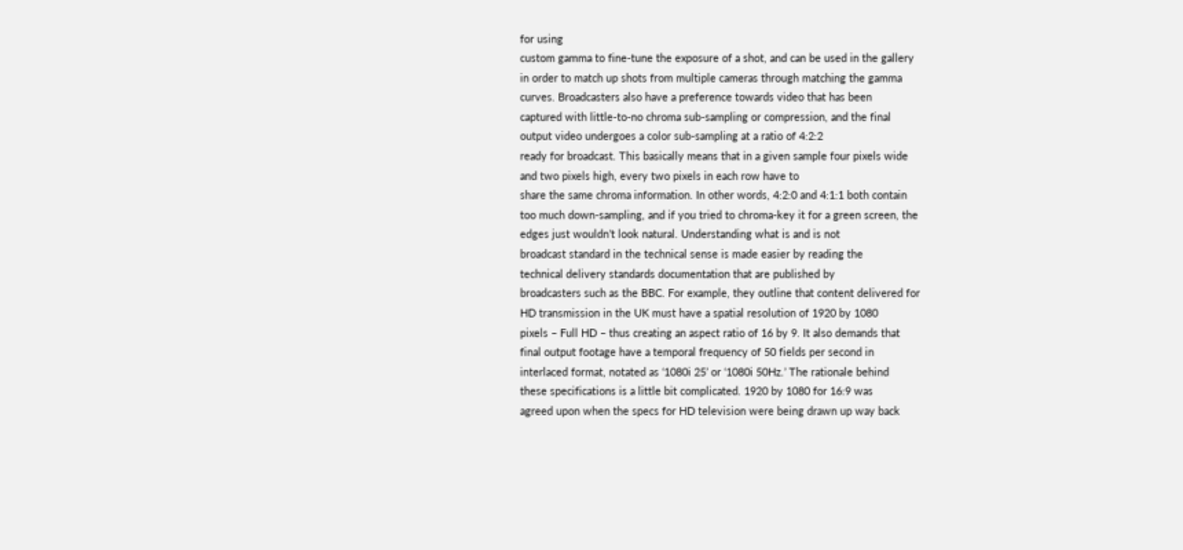for using
custom gamma to fine-tune the exposure of a shot, and can be used in the gallery
in order to match up shots from multiple cameras through matching the gamma
curves. Broadcasters also have a preference towards video that has been
captured with little-to-no chroma sub-sampling or compression, and the final
output video undergoes a color sub-sampling at a ratio of 4:2:2
ready for broadcast. This basically means that in a given sample four pixels wide
and two pixels high, every two pixels in each row have to
share the same chroma information. In other words, 4:2:0 and 4:1:1 both contain
too much down-sampling, and if you tried to chroma-key it for a green screen, the
edges just wouldn’t look natural. Understanding what is and is not
broadcast standard in the technical sense is made easier by reading the
technical delivery standards documentation that are published by
broadcasters such as the BBC. For example, they outline that content delivered for
HD transmission in the UK must have a spatial resolution of 1920 by 1080
pixels – Full HD – thus creating an aspect ratio of 16 by 9. It also demands that
final output footage have a temporal frequency of 50 fields per second in
interlaced format, notated as ‘1080i 25’ or ‘1080i 50Hz.’ The rationale behind
these specifications is a little bit complicated. 1920 by 1080 for 16:9 was
agreed upon when the specs for HD television were being drawn up way back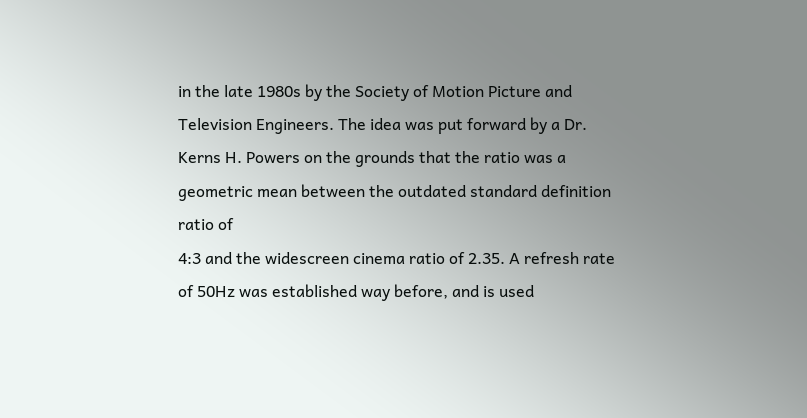in the late 1980s by the Society of Motion Picture and Television Engineers. The idea was put forward by a Dr. Kerns H. Powers on the grounds that the ratio was a geometric mean between the outdated standard definition ratio of
4:3 and the widescreen cinema ratio of 2.35. A refresh rate of 50Hz was established way before, and is used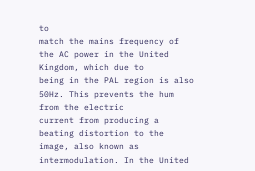to
match the mains frequency of the AC power in the United Kingdom, which due to
being in the PAL region is also 50Hz. This prevents the hum from the electric
current from producing a beating distortion to the image, also known as
intermodulation. In the United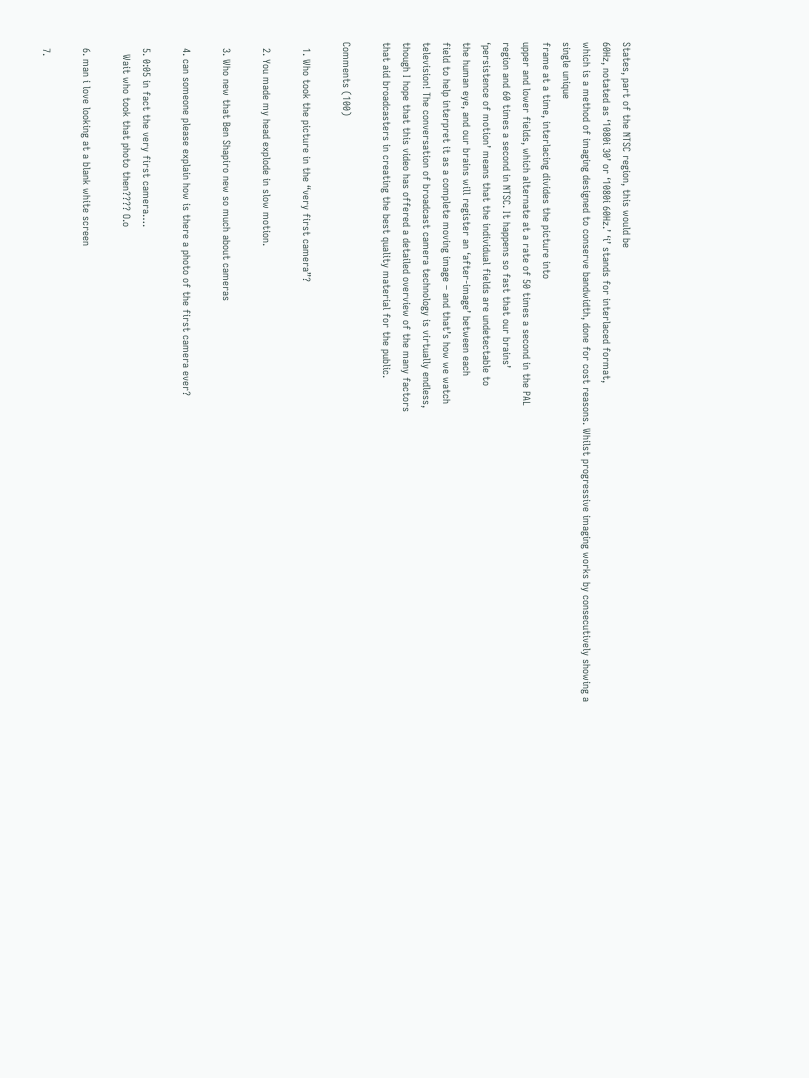States, part of the NTSC region, this would be
60Hz, notated as ‘1080i 30’ or ‘1080i 60Hz.’ ‘i’ stands for interlaced format,
which is a method of imaging designed to conserve bandwidth, done for cost reasons. Whilst progressive imaging works by consecutively showing a single unique
frame at a time, interlacing divides the picture into
upper and lower fields, which alternate at a rate of 50 times a second in the PAL
region and 60 times a second in NTSC. It happens so fast that our brains’
‘persistence of motion’ means that the individual fields are undetectable to
the human eye, and our brains will register an ‘after-image’ between each
field to help interpret it as a complete moving image – and that’s how we watch
television! The conversation of broadcast camera technology is virtually endless,
though I hope that this video has offered a detailed overview of the many factors
that aid broadcasters in creating the best quality material for the public.

Comments (100)

  1. Who took the picture in the “very first camera”?

  2. You made my head explode in slow motion.

  3. Who new that Ben Shapiro new so much about cameras

  4. can someone please explain how is there a photo of the first camera ever?

  5. 0:05 in fact the very first camera….
    Wait who took that photo then???? O.o

  6. man i love looking at a blank white screen

  7.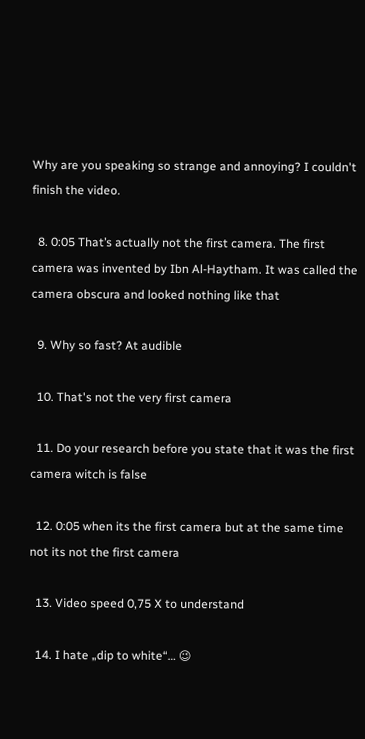Why are you speaking so strange and annoying? I couldn't finish the video.

  8. 0:05 That’s actually not the first camera. The first camera was invented by Ibn Al-Haytham. It was called the camera obscura and looked nothing like that

  9. Why so fast? At audible

  10. That's not the very first camera

  11. Do your research before you state that it was the first camera witch is false

  12. 0:05 when its the first camera but at the same time not its not the first camera

  13. Video speed 0,75 X to understand

  14. I hate „dip to white“… 😉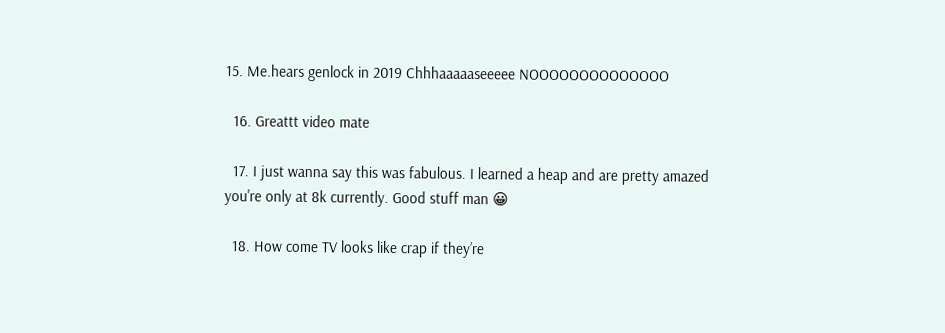15. Me.hears genlock in 2019 Chhhaaaaaseeeee NOOOOOOOOOOOOOO

  16. Greattt video mate

  17. I just wanna say this was fabulous. I learned a heap and are pretty amazed you're only at 8k currently. Good stuff man 😀

  18. How come TV looks like crap if they’re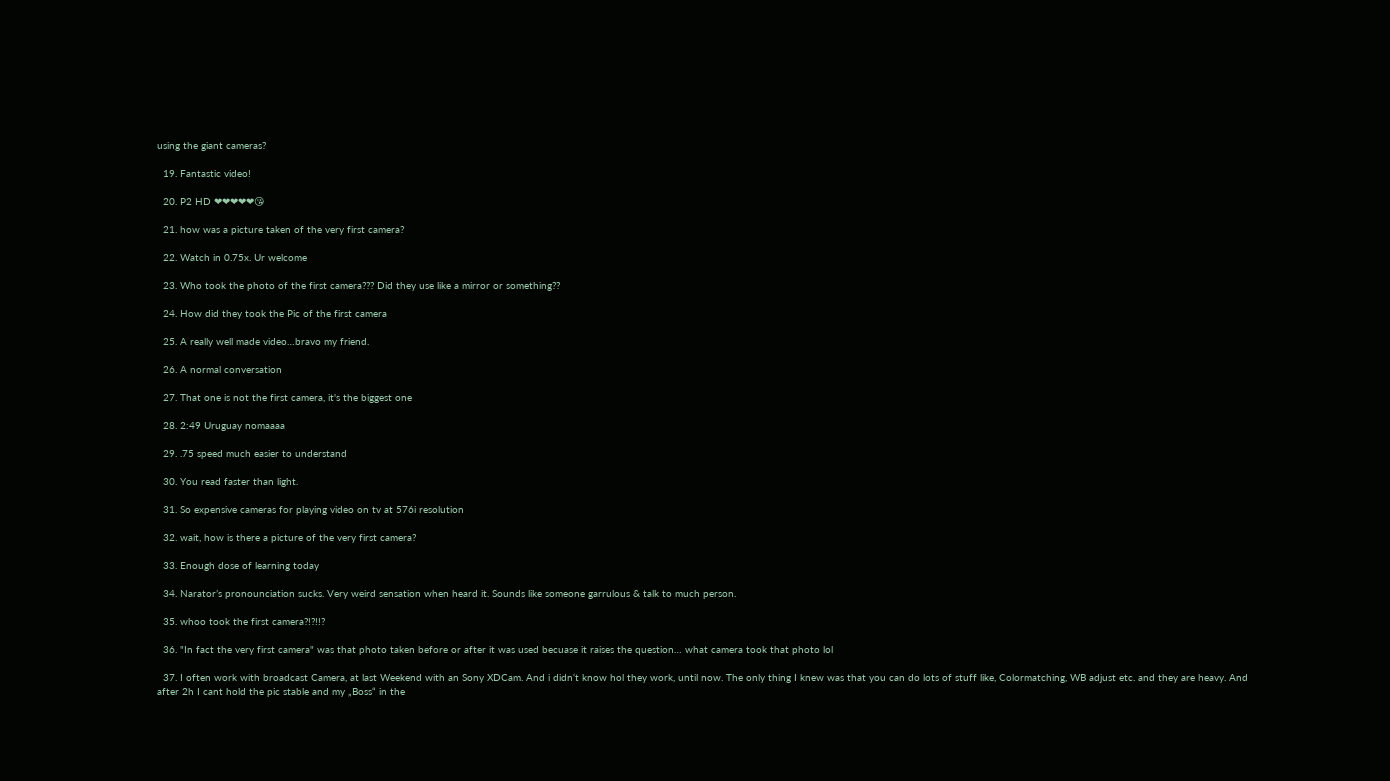using the giant cameras?

  19. Fantastic video!

  20. P2 HD ❤❤❤❤❤😘

  21. how was a picture taken of the very first camera?

  22. Watch in 0.75x. Ur welcome

  23. Who took the photo of the first camera??? Did they use like a mirror or something??

  24. How did they took the Pic of the first camera

  25. A really well made video…bravo my friend.

  26. A normal conversation

  27. That one is not the first camera, it's the biggest one

  28. 2:49 Uruguay nomaaaa

  29. .75 speed much easier to understand

  30. You read faster than light.

  31. So expensive cameras for playing video on tv at 576i resolution

  32. wait, how is there a picture of the very first camera?

  33. Enough dose of learning today

  34. Narator’s pronounciation sucks. Very weird sensation when heard it. Sounds like someone garrulous & talk to much person.

  35. whoo took the first camera?!?!!?

  36. "In fact the very first camera" was that photo taken before or after it was used becuase it raises the question… what camera took that photo lol

  37. I often work with broadcast Camera, at last Weekend with an Sony XDCam. And i didn‘t know hol they work, until now. The only thing I knew was that you can do lots of stuff like, Colormatching, WB adjust etc. and they are heavy. And after 2h I cant hold the pic stable and my „Boss“ in the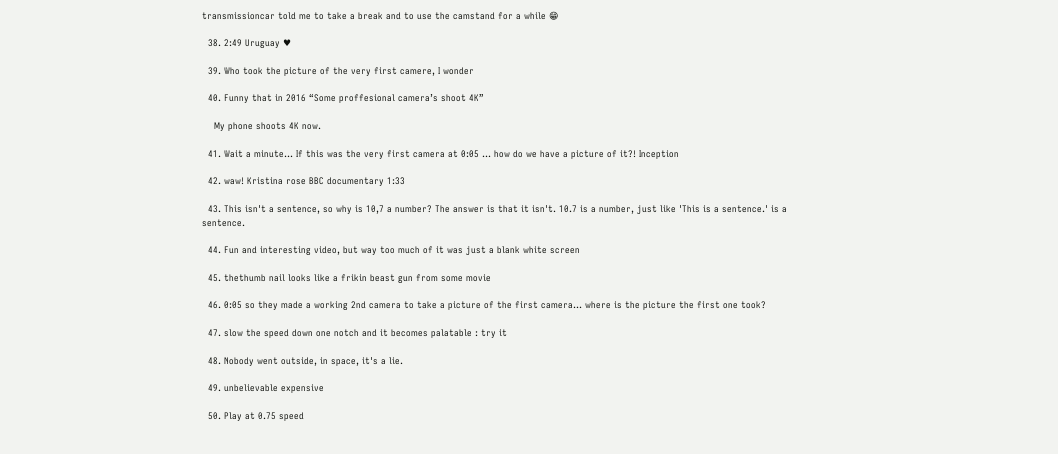transmissioncar told me to take a break and to use the camstand for a while 😁

  38. 2:49 Uruguay ♥

  39. Who took the picture of the very first camere, I wonder

  40. Funny that in 2016 “Some proffesional camera’s shoot 4K”

    My phone shoots 4K now.

  41. Wait a minute… If this was the very first camera at 0:05 … how do we have a picture of it?! Inception

  42. waw! Kristina rose BBC documentary 1:33

  43. This isn't a sentence, so why is 10,7 a number? The answer is that it isn't. 10.7 is a number, just like 'This is a sentence.' is a sentence.

  44. Fun and interesting video, but way too much of it was just a blank white screen

  45. thethumb nail looks like a frikin beast gun from some movie

  46. 0:05 so they made a working 2nd camera to take a picture of the first camera… where is the picture the first one took?

  47. slow the speed down one notch and it becomes palatable : try it

  48. Nobody went outside, in space, it's a lie.

  49. unbelievable expensive

  50. Play at 0.75 speed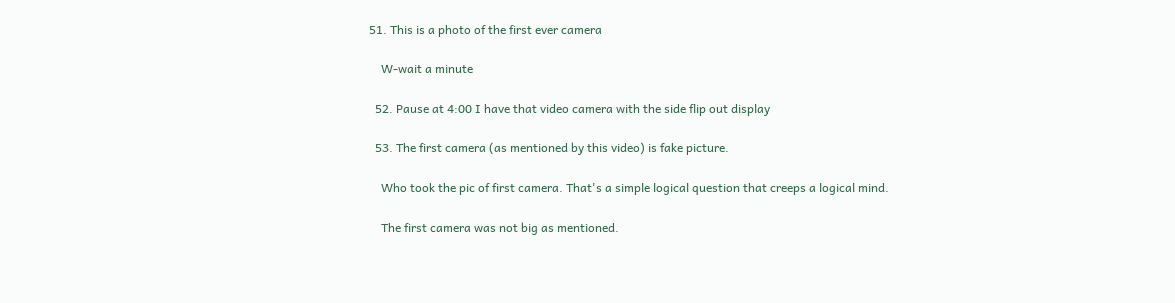51. This is a photo of the first ever camera

    W-wait a minute

  52. Pause at 4:00 I have that video camera with the side flip out display

  53. The first camera (as mentioned by this video) is fake picture.

    Who took the pic of first camera. That's a simple logical question that creeps a logical mind.

    The first camera was not big as mentioned.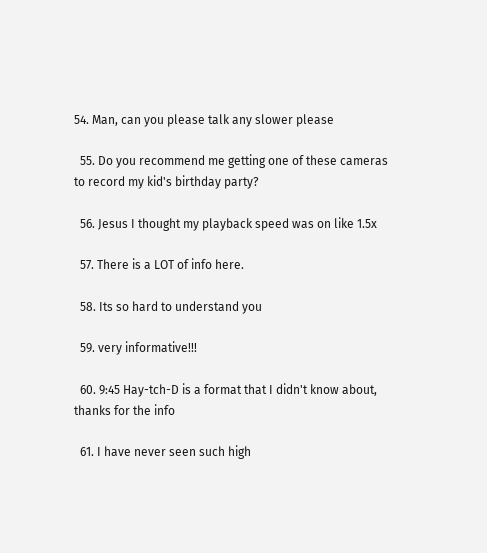54. Man, can you please talk any slower please

  55. Do you recommend me getting one of these cameras to record my kid's birthday party?

  56. Jesus I thought my playback speed was on like 1.5x

  57. There is a LOT of info here.

  58. Its so hard to understand you

  59. very informative!!!

  60. 9:45 Hay-tch-D is a format that I didn't know about, thanks for the info

  61. I have never seen such high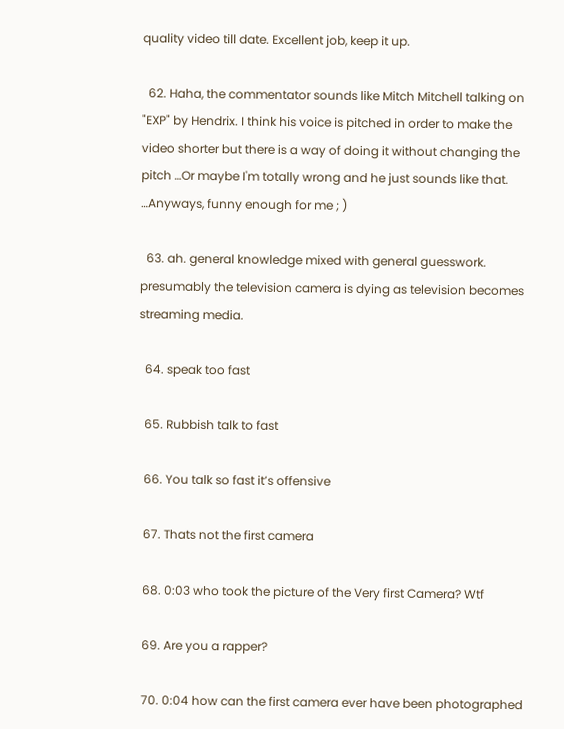quality video till date. Excellent job, keep it up.

  62. Haha, the commentator sounds like Mitch Mitchell talking on "EXP" by Hendrix. I think his voice is pitched in order to make the video shorter but there is a way of doing it without changing the pitch …Or maybe I'm totally wrong and he just sounds like that. …Anyways, funny enough for me ; )

  63. ah. general knowledge mixed with general guesswork. presumably the television camera is dying as television becomes streaming media.

  64. speak too fast

  65. Rubbish talk to fast

  66. You talk so fast it’s offensive

  67. Thats not the first camera

  68. 0:03 who took the picture of the Very first Camera? Wtf

  69. Are you a rapper?

  70. 0:04 how can the first camera ever have been photographed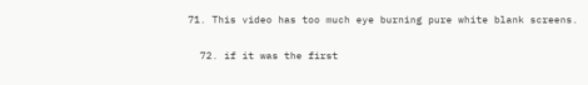71. This video has too much eye burning pure white blank screens.

  72. if it was the first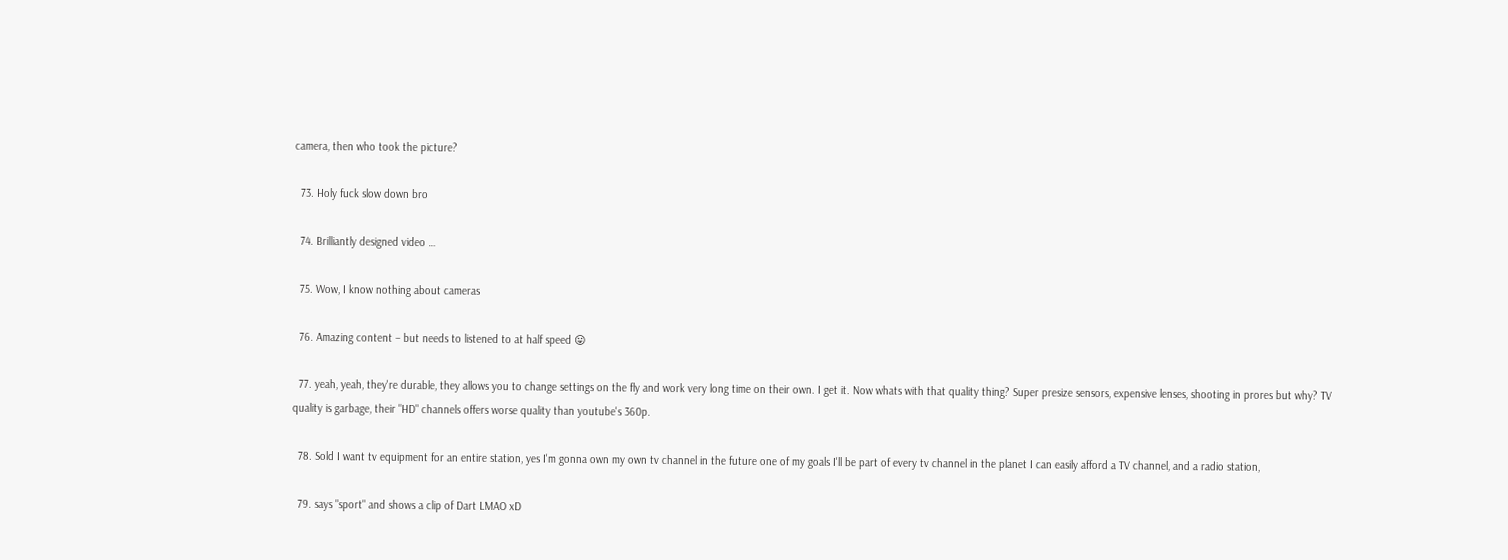camera, then who took the picture?

  73. Holy fuck slow down bro

  74. Brilliantly designed video …

  75. Wow, I know nothing about cameras

  76. Amazing content – but needs to listened to at half speed 😛

  77. yeah, yeah, they're durable, they allows you to change settings on the fly and work very long time on their own. I get it. Now whats with that quality thing? Super presize sensors, expensive lenses, shooting in prores but why? TV quality is garbage, their "HD" channels offers worse quality than youtube's 360p.

  78. Sold I want tv equipment for an entire station, yes I'm gonna own my own tv channel in the future one of my goals I'll be part of every tv channel in the planet I can easily afford a TV channel, and a radio station,

  79. says "sport" and shows a clip of Dart LMAO xD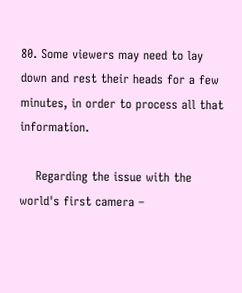80. Some viewers may need to lay down and rest their heads for a few minutes, in order to process all that information.

    Regarding the issue with the world's first camera –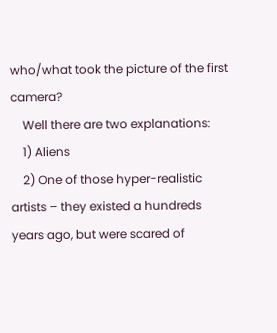who/what took the picture of the first camera?
    Well there are two explanations:
    1) Aliens
    2) One of those hyper-realistic artists – they existed a hundreds years ago, but were scared of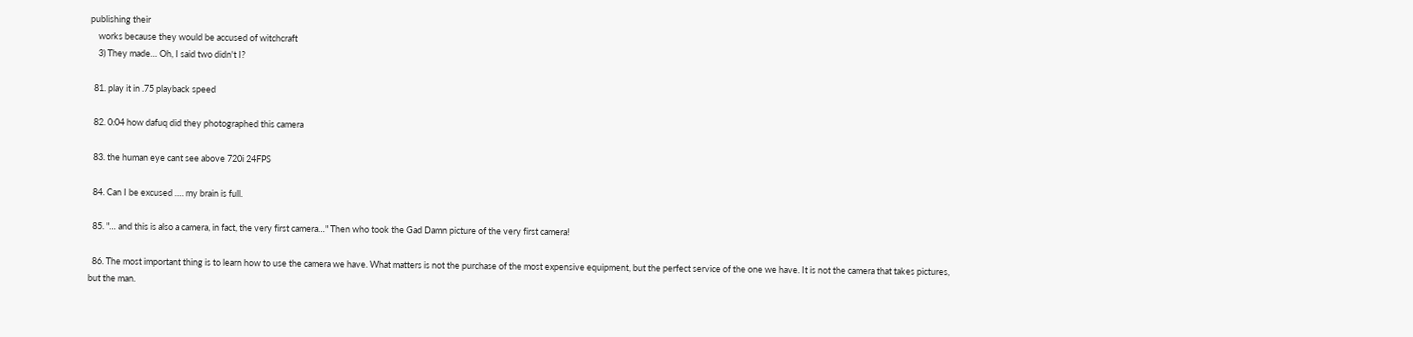publishing their
    works because they would be accused of witchcraft
    3) They made… Oh, I said two didn't I?

  81. play it in .75 playback speed

  82. 0:04 how dafuq did they photographed this camera

  83. the human eye cant see above 720i 24FPS

  84. Can I be excused …. my brain is full.

  85. "… and this is also a camera, in fact, the very first camera…" Then who took the Gad Damn picture of the very first camera!

  86. The most important thing is to learn how to use the camera we have. What matters is not the purchase of the most expensive equipment, but the perfect service of the one we have. It is not the camera that takes pictures, but the man.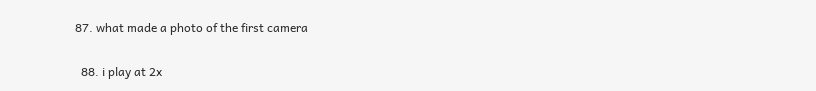87. what made a photo of the first camera

  88. i play at 2x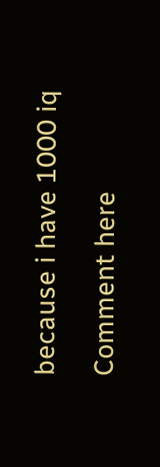because i have 1000 iq

Comment here